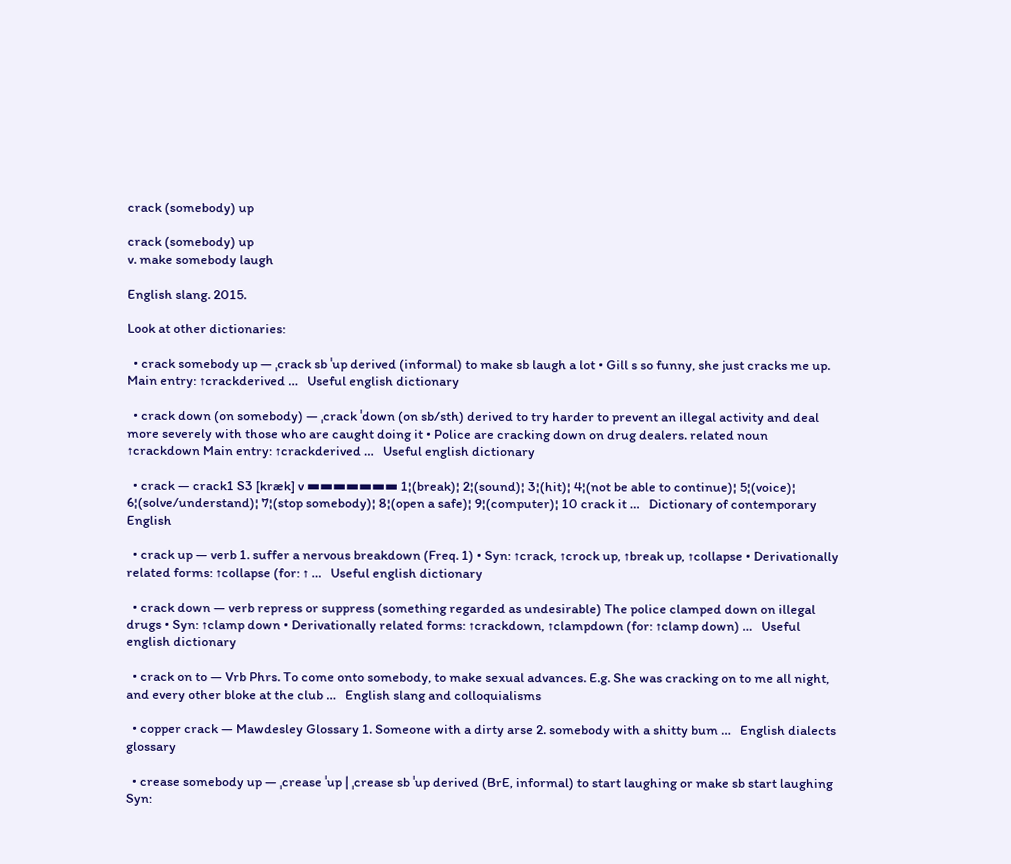crack (somebody) up

crack (somebody) up
v. make somebody laugh

English slang. 2015.

Look at other dictionaries:

  • crack somebody up — ˌcrack sb ˈup derived (informal) to make sb laugh a lot • Gill s so funny, she just cracks me up. Main entry: ↑crackderived …   Useful english dictionary

  • crack down (on somebody) — ˌcrack ˈdown (on sb/sth) derived to try harder to prevent an illegal activity and deal more severely with those who are caught doing it • Police are cracking down on drug dealers. related noun ↑crackdown Main entry: ↑crackderived …   Useful english dictionary

  • crack — crack1 S3 [kræk] v ▬▬▬▬▬▬▬ 1¦(break)¦ 2¦(sound)¦ 3¦(hit)¦ 4¦(not be able to continue)¦ 5¦(voice)¦ 6¦(solve/understand)¦ 7¦(stop somebody)¦ 8¦(open a safe)¦ 9¦(computer)¦ 10 crack it …   Dictionary of contemporary English

  • crack up — verb 1. suffer a nervous breakdown (Freq. 1) • Syn: ↑crack, ↑crock up, ↑break up, ↑collapse • Derivationally related forms: ↑collapse (for: ↑ …   Useful english dictionary

  • crack down — verb repress or suppress (something regarded as undesirable) The police clamped down on illegal drugs • Syn: ↑clamp down • Derivationally related forms: ↑crackdown, ↑clampdown (for: ↑clamp down) …   Useful english dictionary

  • crack on to — Vrb Phrs. To come onto somebody, to make sexual advances. E.g. She was cracking on to me all night, and every other bloke at the club …   English slang and colloquialisms

  • copper crack — Mawdesley Glossary 1. Someone with a dirty arse 2. somebody with a shitty bum …   English dialects glossary

  • crease somebody up — ˌcrease ˈup | ˌcrease sb ˈup derived (BrE, informal) to start laughing or make sb start laughing Syn: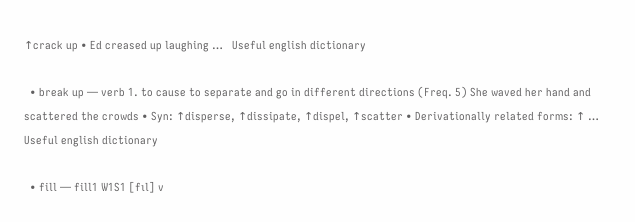↑crack up • Ed creased up laughing …   Useful english dictionary

  • break up — verb 1. to cause to separate and go in different directions (Freq. 5) She waved her hand and scattered the crowds • Syn: ↑disperse, ↑dissipate, ↑dispel, ↑scatter • Derivationally related forms: ↑ …   Useful english dictionary

  • fill — fill1 W1S1 [fıl] v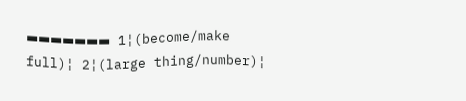▬▬▬▬▬▬▬ 1¦(become/make full)¦ 2¦(large thing/number)¦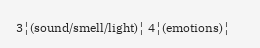3¦(sound/smell/light)¦ 4¦(emotions)¦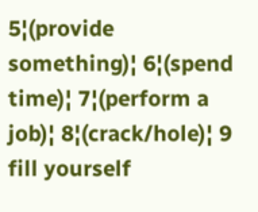5¦(provide something)¦ 6¦(spend time)¦ 7¦(perform a job)¦ 8¦(crack/hole)¦ 9 fill yourself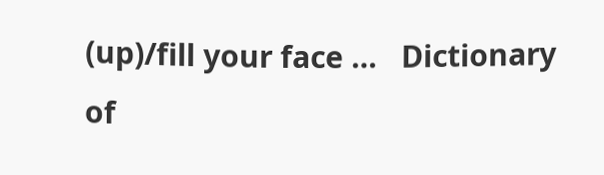(up)/fill your face …   Dictionary of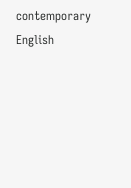contemporary English